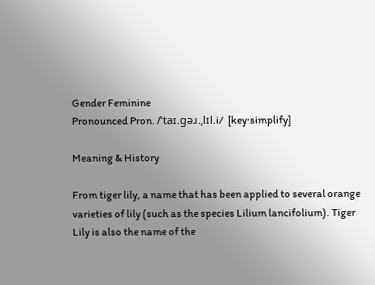Gender Feminine
Pronounced Pron. /ˈtaɪ.ɡəɹ.ˌlɪl.i/  [key·simplify]

Meaning & History

From tiger lily, a name that has been applied to several orange varieties of lily (such as the species Lilium lancifolium). Tiger Lily is also the name of the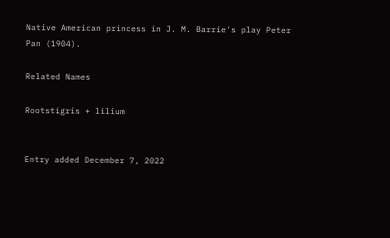Native American princess in J. M. Barrie's play Peter Pan (1904).

Related Names

Rootstigris + lilium


Entry added December 7, 2022